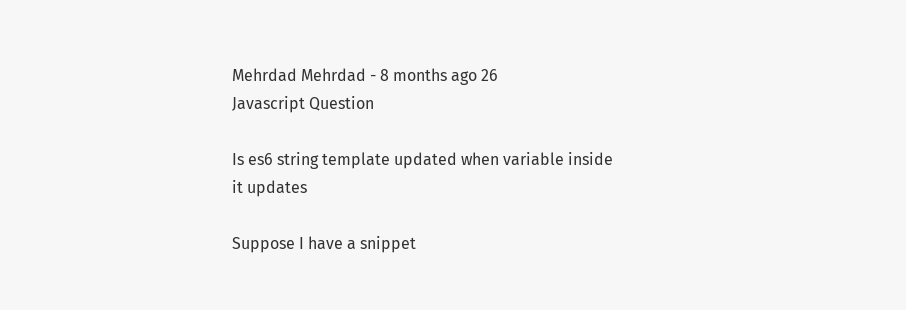Mehrdad Mehrdad - 8 months ago 26
Javascript Question

Is es6 string template updated when variable inside it updates

Suppose I have a snippet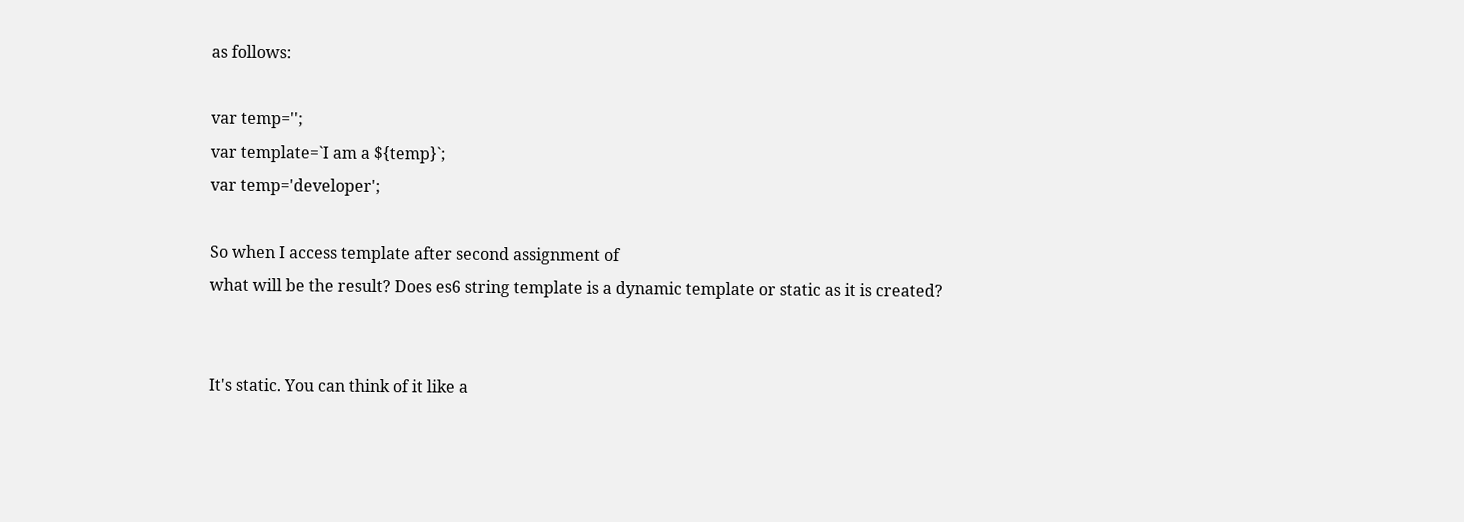as follows:

var temp='';
var template=`I am a ${temp}`;
var temp='developer';

So when I access template after second assignment of
what will be the result? Does es6 string template is a dynamic template or static as it is created?


It's static. You can think of it like a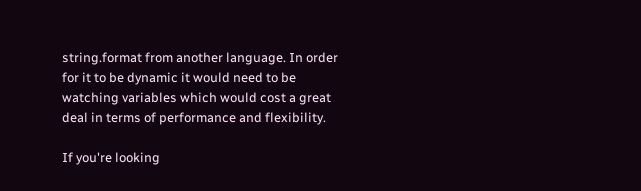string.format from another language. In order for it to be dynamic it would need to be watching variables which would cost a great deal in terms of performance and flexibility.

If you're looking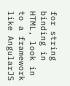for string binding in HTML, look in to a framework like AngularJS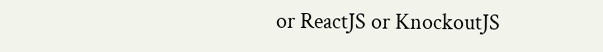or ReactJS or KnockoutJS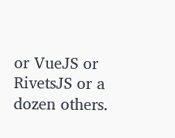or VueJS or RivetsJS or a dozen others.